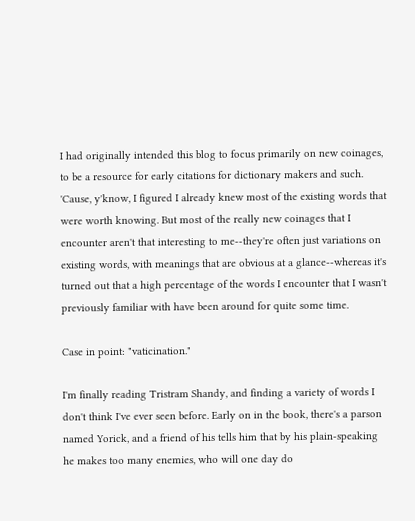I had originally intended this blog to focus primarily on new coinages, to be a resource for early citations for dictionary makers and such. 'Cause, y'know, I figured I already knew most of the existing words that were worth knowing. But most of the really new coinages that I encounter aren't that interesting to me--they're often just variations on existing words, with meanings that are obvious at a glance--whereas it's turned out that a high percentage of the words I encounter that I wasn't previously familiar with have been around for quite some time.

Case in point: "vaticination."

I'm finally reading Tristram Shandy, and finding a variety of words I don't think I've ever seen before. Early on in the book, there's a parson named Yorick, and a friend of his tells him that by his plain-speaking he makes too many enemies, who will one day do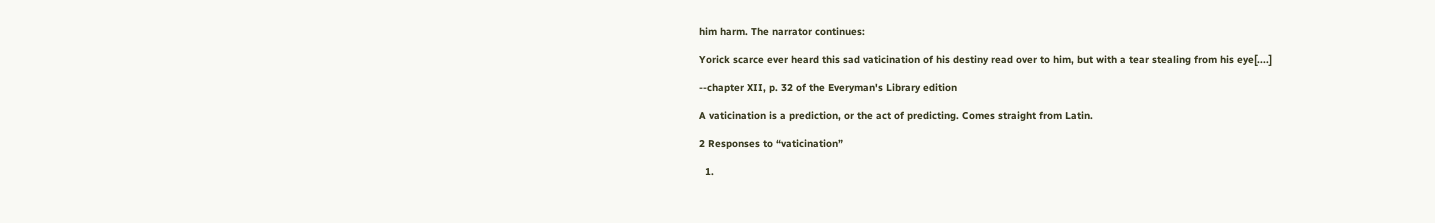him harm. The narrator continues:

Yorick scarce ever heard this sad vaticination of his destiny read over to him, but with a tear stealing from his eye[....]

--chapter XII, p. 32 of the Everyman's Library edition

A vaticination is a prediction, or the act of predicting. Comes straight from Latin.

2 Responses to “vaticination”

  1.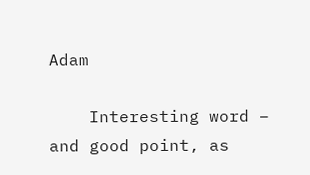Adam

    Interesting word – and good point, as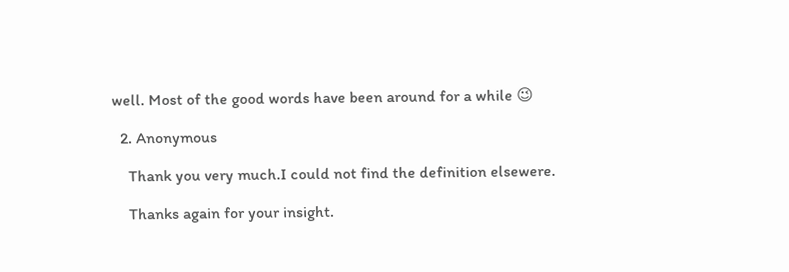well. Most of the good words have been around for a while 😉

  2. Anonymous

    Thank you very much.I could not find the definition elsewere.

    Thanks again for your insight.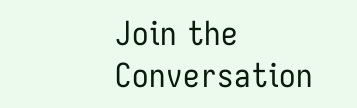Join the Conversation